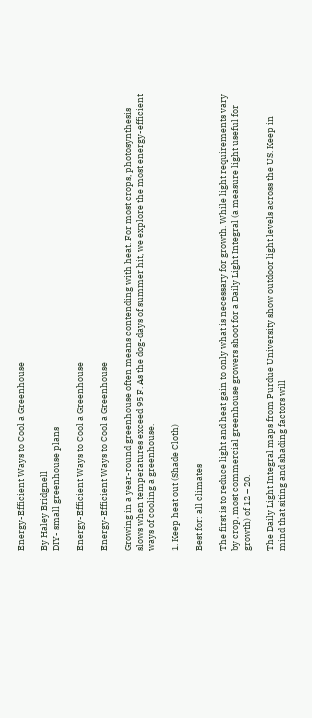Energy-Efficient Ways to Cool a Greenhouse

By Haley Bridgnell
DIY- small greenhouse plans

Energy-Efficient Ways to Cool a Greenhouse

Energy-Efficient Ways to Cool a Greenhouse

Growing in a year-round greenhouse often means contending with heat. For most crops, photosynthesis slows when temperatures exceed 95 F. As the dog-days of summer hit, we explore the most energy-efficient ways of cooling a greenhouse.

1. Keep heat out (Shade Cloth)

Best for: all climates

The first is to reduce light and heat gain to only what is necessary for growth. While light requirements vary by crop, most commercial greenhouse growers shoot for a Daily Light Integral (a measure light useful for growth) of 12 – 20.

The Daily Light Integral maps from Purdue University show outdoor light levels across the US. Keep in mind that siting and shading factors will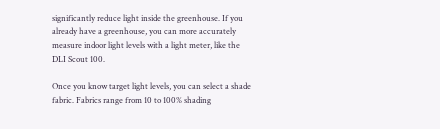significantly reduce light inside the greenhouse. If you already have a greenhouse, you can more accurately measure indoor light levels with a light meter, like the DLI Scout 100.

Once you know target light levels, you can select a shade fabric. Fabrics range from 10 to 100% shading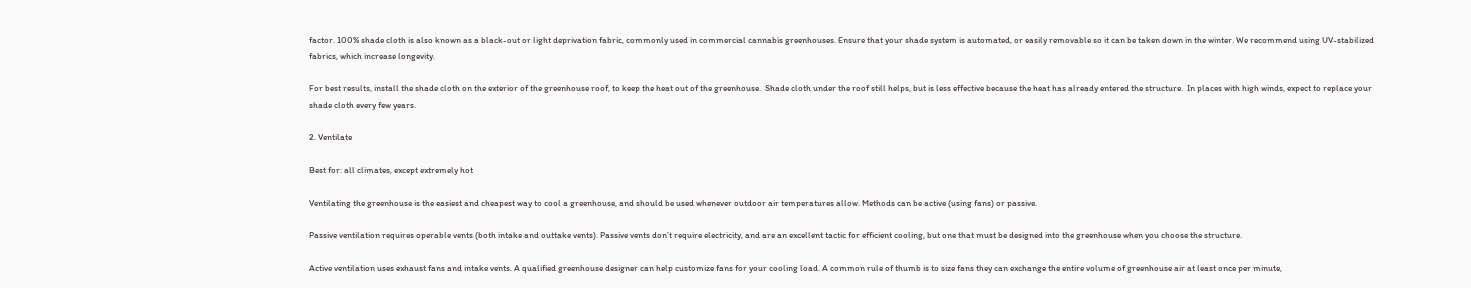factor. 100% shade cloth is also known as a black-out or light deprivation fabric, commonly used in commercial cannabis greenhouses. Ensure that your shade system is automated, or easily removable so it can be taken down in the winter. We recommend using UV-stabilized fabrics, which increase longevity.

For best results, install the shade cloth on the exterior of the greenhouse roof, to keep the heat out of the greenhouse.  Shade cloth under the roof still helps, but is less effective because the heat has already entered the structure.  In places with high winds, expect to replace your shade cloth every few years.

2. Ventilate

Best for: all climates, except extremely hot

Ventilating the greenhouse is the easiest and cheapest way to cool a greenhouse, and should be used whenever outdoor air temperatures allow. Methods can be active (using fans) or passive.

Passive ventilation requires operable vents (both intake and outtake vents). Passive vents don’t require electricity, and are an excellent tactic for efficient cooling, but one that must be designed into the greenhouse when you choose the structure.

Active ventilation uses exhaust fans and intake vents. A qualified greenhouse designer can help customize fans for your cooling load. A common rule of thumb is to size fans they can exchange the entire volume of greenhouse air at least once per minute,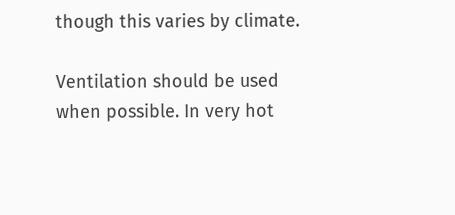though this varies by climate.

Ventilation should be used when possible. In very hot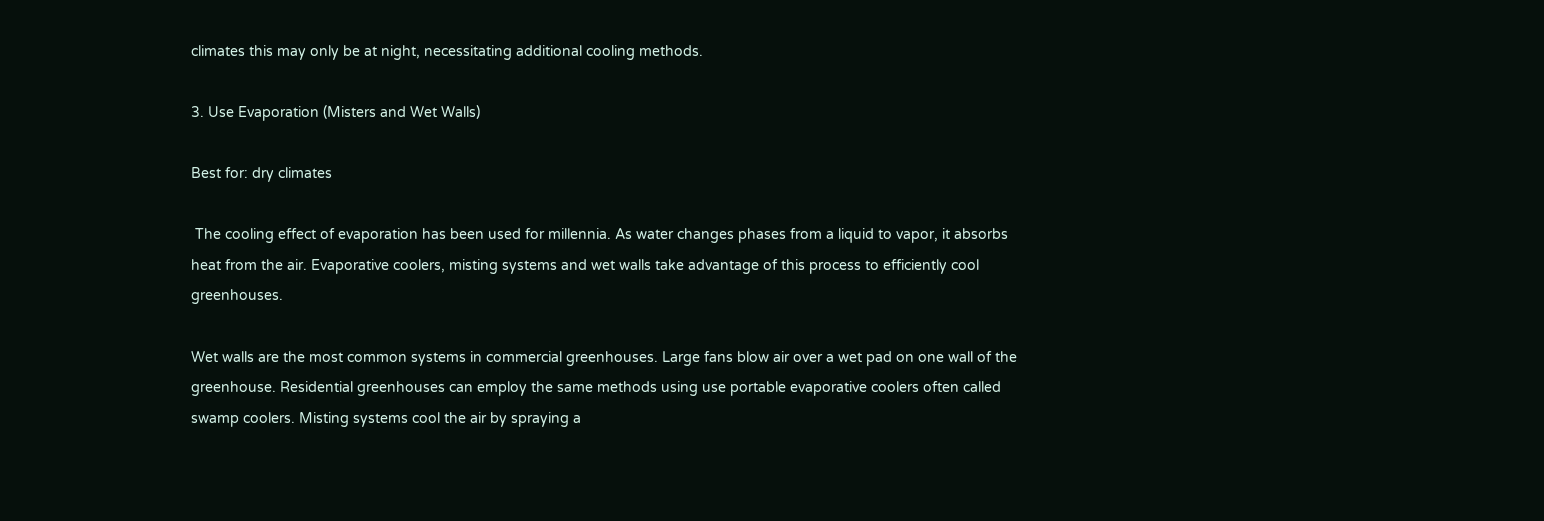climates this may only be at night, necessitating additional cooling methods.

3. Use Evaporation (Misters and Wet Walls)

Best for: dry climates

 The cooling effect of evaporation has been used for millennia. As water changes phases from a liquid to vapor, it absorbs heat from the air. Evaporative coolers, misting systems and wet walls take advantage of this process to efficiently cool greenhouses.

Wet walls are the most common systems in commercial greenhouses. Large fans blow air over a wet pad on one wall of the greenhouse. Residential greenhouses can employ the same methods using use portable evaporative coolers often called swamp coolers. Misting systems cool the air by spraying a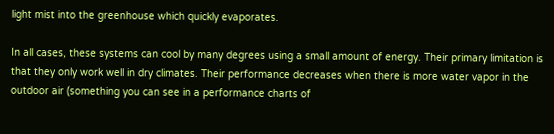light mist into the greenhouse which quickly evaporates.

In all cases, these systems can cool by many degrees using a small amount of energy. Their primary limitation is that they only work well in dry climates. Their performance decreases when there is more water vapor in the outdoor air (something you can see in a performance charts of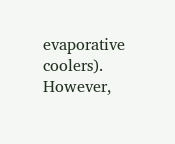evaporative coolers). However,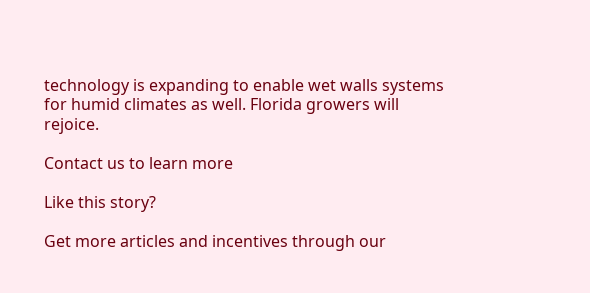technology is expanding to enable wet walls systems for humid climates as well. Florida growers will rejoice.

Contact us to learn more

Like this story?

Get more articles and incentives through our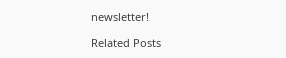newsletter!

Related Posts